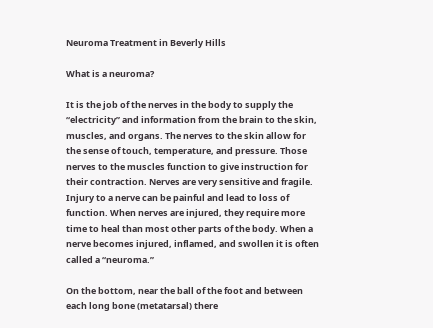Neuroma Treatment in Beverly Hills

What is a neuroma?

It is the job of the nerves in the body to supply the “electricity” and information from the brain to the skin, muscles, and organs. The nerves to the skin allow for the sense of touch, temperature, and pressure. Those nerves to the muscles function to give instruction for their contraction. Nerves are very sensitive and fragile. Injury to a nerve can be painful and lead to loss of function. When nerves are injured, they require more time to heal than most other parts of the body. When a nerve becomes injured, inflamed, and swollen it is often called a “neuroma.”

On the bottom, near the ball of the foot and between each long bone (metatarsal) there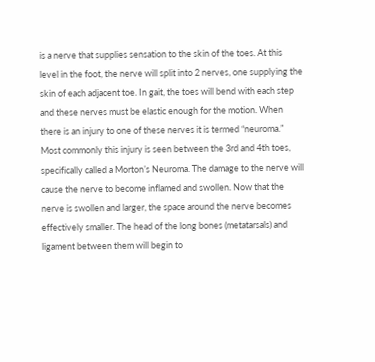is a nerve that supplies sensation to the skin of the toes. At this level in the foot, the nerve will split into 2 nerves, one supplying the skin of each adjacent toe. In gait, the toes will bend with each step and these nerves must be elastic enough for the motion. When there is an injury to one of these nerves it is termed “neuroma.” Most commonly this injury is seen between the 3rd and 4th toes, specifically called a Morton’s Neuroma. The damage to the nerve will cause the nerve to become inflamed and swollen. Now that the nerve is swollen and larger, the space around the nerve becomes effectively smaller. The head of the long bones (metatarsals) and ligament between them will begin to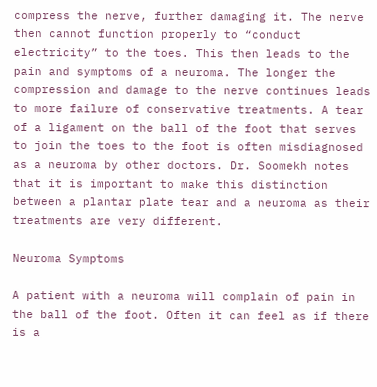compress the nerve, further damaging it. The nerve then cannot function properly to “conduct electricity” to the toes. This then leads to the pain and symptoms of a neuroma. The longer the compression and damage to the nerve continues leads to more failure of conservative treatments. A tear of a ligament on the ball of the foot that serves to join the toes to the foot is often misdiagnosed as a neuroma by other doctors. Dr. Soomekh notes that it is important to make this distinction between a plantar plate tear and a neuroma as their treatments are very different.

Neuroma Symptoms

A patient with a neuroma will complain of pain in the ball of the foot. Often it can feel as if there is a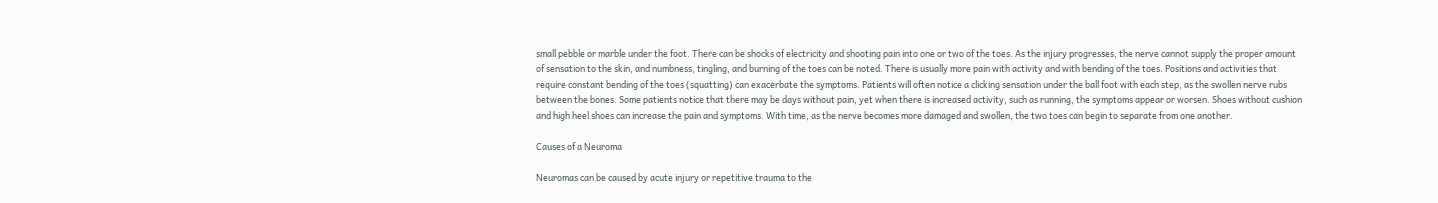small pebble or marble under the foot. There can be shocks of electricity and shooting pain into one or two of the toes. As the injury progresses, the nerve cannot supply the proper amount of sensation to the skin, and numbness, tingling, and burning of the toes can be noted. There is usually more pain with activity and with bending of the toes. Positions and activities that require constant bending of the toes (squatting) can exacerbate the symptoms. Patients will often notice a clicking sensation under the ball foot with each step, as the swollen nerve rubs between the bones. Some patients notice that there may be days without pain, yet when there is increased activity, such as running, the symptoms appear or worsen. Shoes without cushion and high heel shoes can increase the pain and symptoms. With time, as the nerve becomes more damaged and swollen, the two toes can begin to separate from one another.

Causes of a Neuroma

Neuromas can be caused by acute injury or repetitive trauma to the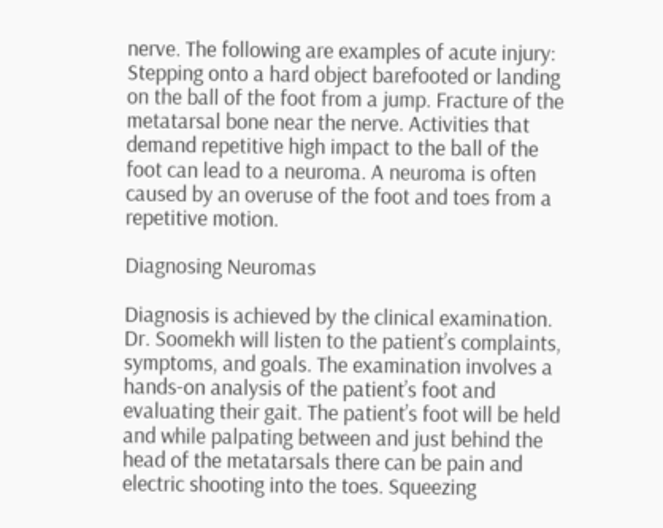nerve. The following are examples of acute injury: Stepping onto a hard object barefooted or landing on the ball of the foot from a jump. Fracture of the metatarsal bone near the nerve. Activities that demand repetitive high impact to the ball of the foot can lead to a neuroma. A neuroma is often caused by an overuse of the foot and toes from a repetitive motion.

Diagnosing Neuromas

Diagnosis is achieved by the clinical examination. Dr. Soomekh will listen to the patient’s complaints, symptoms, and goals. The examination involves a hands-on analysis of the patient’s foot and evaluating their gait. The patient’s foot will be held and while palpating between and just behind the head of the metatarsals there can be pain and electric shooting into the toes. Squeezing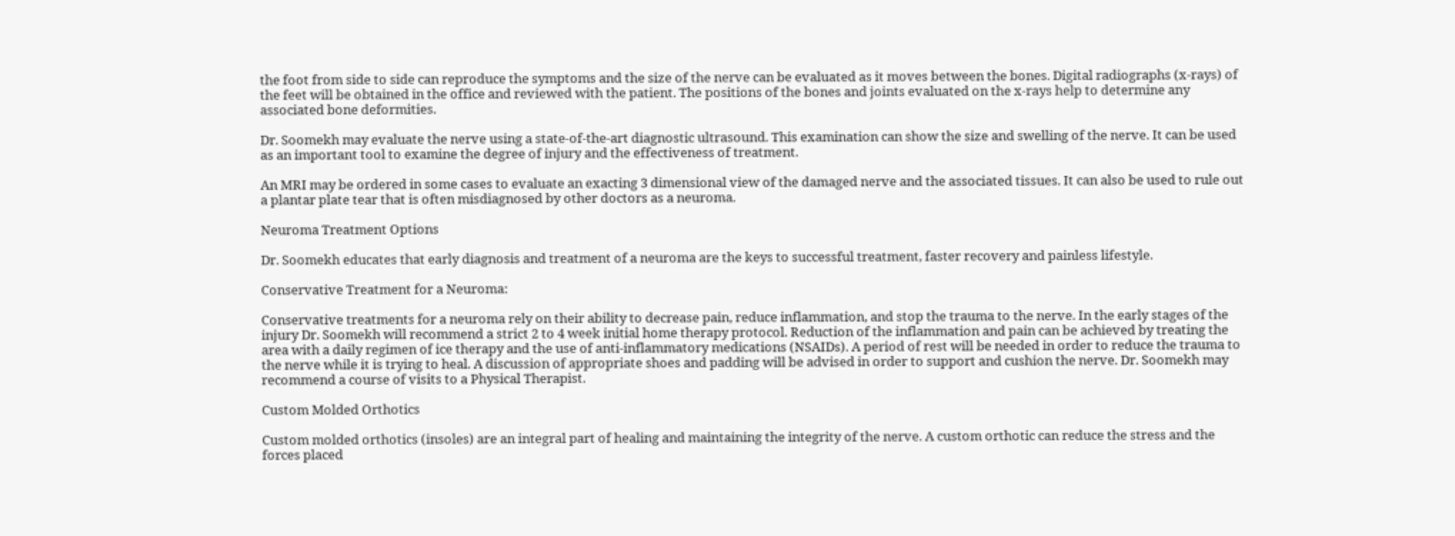the foot from side to side can reproduce the symptoms and the size of the nerve can be evaluated as it moves between the bones. Digital radiographs (x-rays) of the feet will be obtained in the office and reviewed with the patient. The positions of the bones and joints evaluated on the x-rays help to determine any associated bone deformities.

Dr. Soomekh may evaluate the nerve using a state-of-the-art diagnostic ultrasound. This examination can show the size and swelling of the nerve. It can be used as an important tool to examine the degree of injury and the effectiveness of treatment.

An MRI may be ordered in some cases to evaluate an exacting 3 dimensional view of the damaged nerve and the associated tissues. It can also be used to rule out a plantar plate tear that is often misdiagnosed by other doctors as a neuroma.

Neuroma Treatment Options

Dr. Soomekh educates that early diagnosis and treatment of a neuroma are the keys to successful treatment, faster recovery and painless lifestyle.

Conservative Treatment for a Neuroma:

Conservative treatments for a neuroma rely on their ability to decrease pain, reduce inflammation, and stop the trauma to the nerve. In the early stages of the injury Dr. Soomekh will recommend a strict 2 to 4 week initial home therapy protocol. Reduction of the inflammation and pain can be achieved by treating the area with a daily regimen of ice therapy and the use of anti-inflammatory medications (NSAIDs). A period of rest will be needed in order to reduce the trauma to the nerve while it is trying to heal. A discussion of appropriate shoes and padding will be advised in order to support and cushion the nerve. Dr. Soomekh may recommend a course of visits to a Physical Therapist.

Custom Molded Orthotics

Custom molded orthotics (insoles) are an integral part of healing and maintaining the integrity of the nerve. A custom orthotic can reduce the stress and the forces placed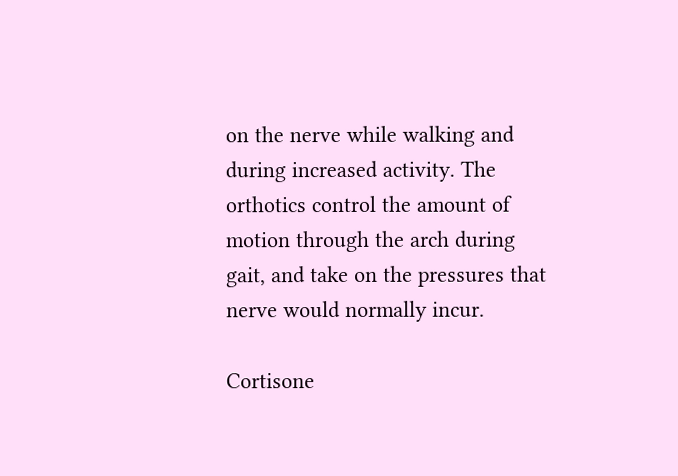on the nerve while walking and during increased activity. The orthotics control the amount of motion through the arch during gait, and take on the pressures that nerve would normally incur.

Cortisone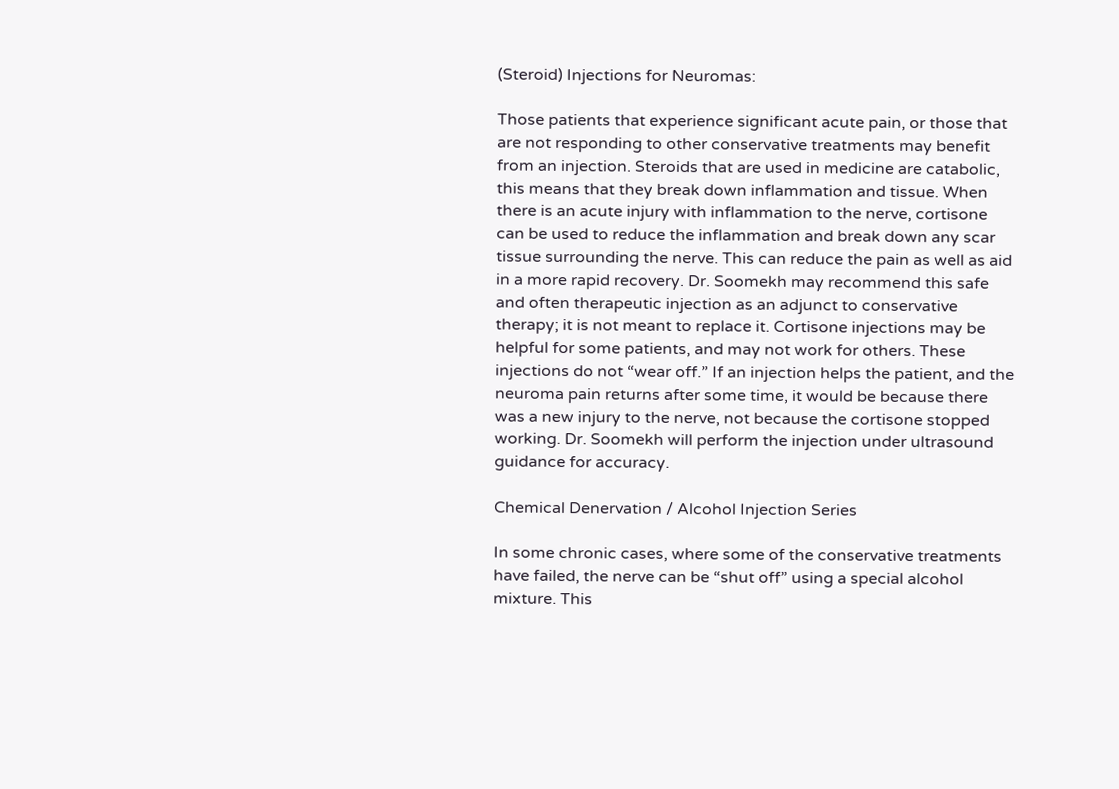(Steroid) Injections for Neuromas:

Those patients that experience significant acute pain, or those that are not responding to other conservative treatments may benefit from an injection. Steroids that are used in medicine are catabolic, this means that they break down inflammation and tissue. When there is an acute injury with inflammation to the nerve, cortisone can be used to reduce the inflammation and break down any scar tissue surrounding the nerve. This can reduce the pain as well as aid in a more rapid recovery. Dr. Soomekh may recommend this safe and often therapeutic injection as an adjunct to conservative therapy; it is not meant to replace it. Cortisone injections may be helpful for some patients, and may not work for others. These injections do not “wear off.” If an injection helps the patient, and the neuroma pain returns after some time, it would be because there was a new injury to the nerve, not because the cortisone stopped working. Dr. Soomekh will perform the injection under ultrasound guidance for accuracy.

Chemical Denervation / Alcohol Injection Series

In some chronic cases, where some of the conservative treatments have failed, the nerve can be “shut off” using a special alcohol mixture. This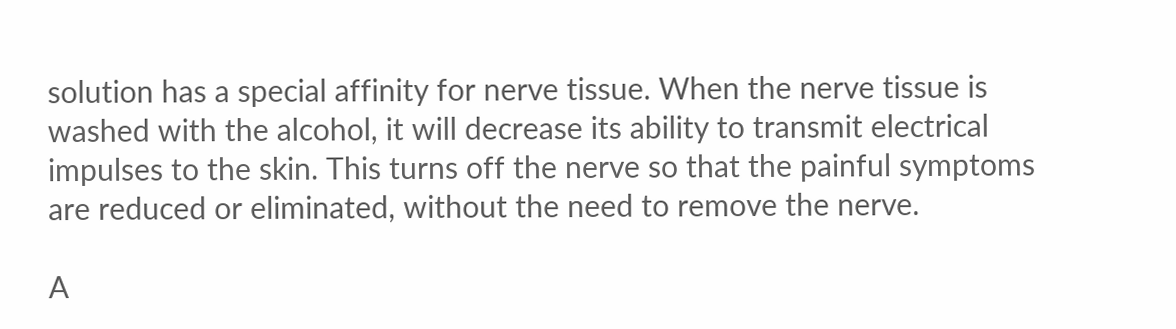solution has a special affinity for nerve tissue. When the nerve tissue is washed with the alcohol, it will decrease its ability to transmit electrical impulses to the skin. This turns off the nerve so that the painful symptoms are reduced or eliminated, without the need to remove the nerve.

A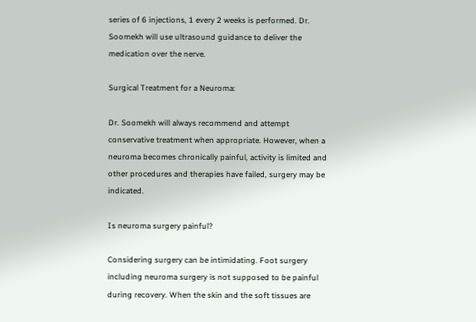series of 6 injections, 1 every 2 weeks is performed. Dr. Soomekh will use ultrasound guidance to deliver the medication over the nerve.

Surgical Treatment for a Neuroma:

Dr. Soomekh will always recommend and attempt conservative treatment when appropriate. However, when a neuroma becomes chronically painful, activity is limited and other procedures and therapies have failed, surgery may be indicated.

Is neuroma surgery painful?

Considering surgery can be intimidating. Foot surgery including neuroma surgery is not supposed to be painful during recovery. When the skin and the soft tissues are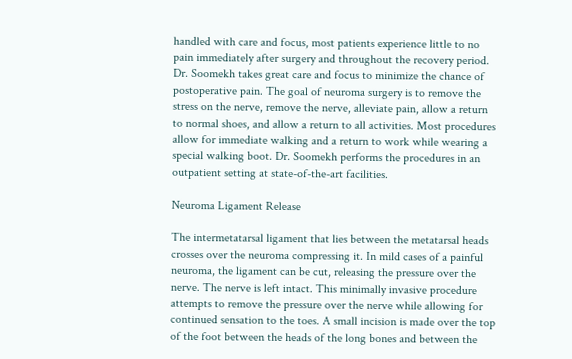handled with care and focus, most patients experience little to no pain immediately after surgery and throughout the recovery period. Dr. Soomekh takes great care and focus to minimize the chance of postoperative pain. The goal of neuroma surgery is to remove the stress on the nerve, remove the nerve, alleviate pain, allow a return to normal shoes, and allow a return to all activities. Most procedures allow for immediate walking and a return to work while wearing a special walking boot. Dr. Soomekh performs the procedures in an outpatient setting at state-of-the-art facilities.

Neuroma Ligament Release

The intermetatarsal ligament that lies between the metatarsal heads crosses over the neuroma compressing it. In mild cases of a painful neuroma, the ligament can be cut, releasing the pressure over the nerve. The nerve is left intact. This minimally invasive procedure attempts to remove the pressure over the nerve while allowing for continued sensation to the toes. A small incision is made over the top of the foot between the heads of the long bones and between the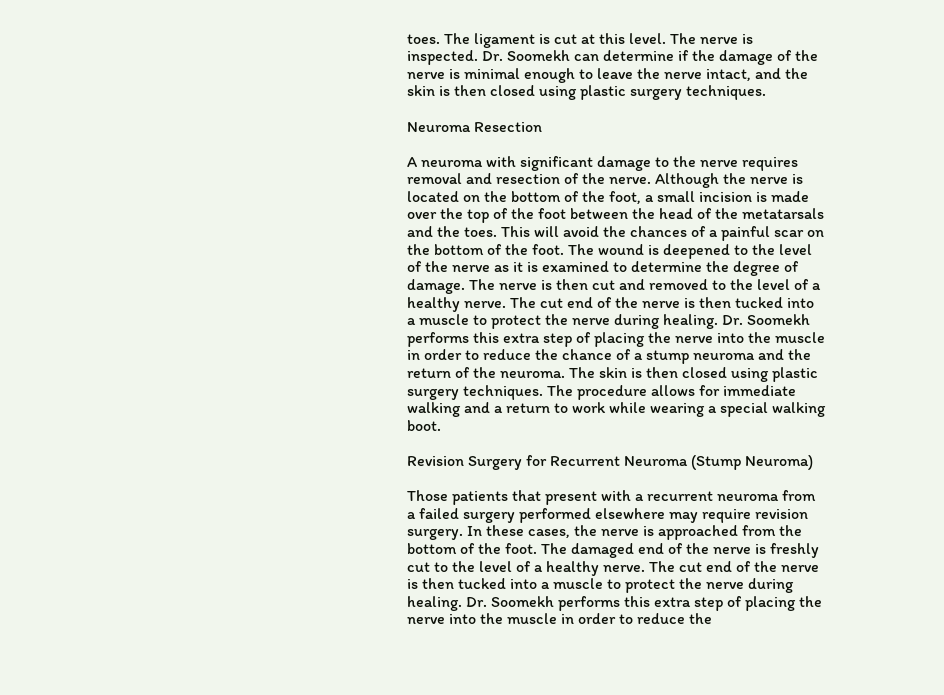toes. The ligament is cut at this level. The nerve is inspected. Dr. Soomekh can determine if the damage of the nerve is minimal enough to leave the nerve intact, and the skin is then closed using plastic surgery techniques.

Neuroma Resection

A neuroma with significant damage to the nerve requires removal and resection of the nerve. Although the nerve is located on the bottom of the foot, a small incision is made over the top of the foot between the head of the metatarsals and the toes. This will avoid the chances of a painful scar on the bottom of the foot. The wound is deepened to the level of the nerve as it is examined to determine the degree of damage. The nerve is then cut and removed to the level of a healthy nerve. The cut end of the nerve is then tucked into a muscle to protect the nerve during healing. Dr. Soomekh performs this extra step of placing the nerve into the muscle in order to reduce the chance of a stump neuroma and the return of the neuroma. The skin is then closed using plastic surgery techniques. The procedure allows for immediate walking and a return to work while wearing a special walking boot.

Revision Surgery for Recurrent Neuroma (Stump Neuroma)

Those patients that present with a recurrent neuroma from a failed surgery performed elsewhere may require revision surgery. In these cases, the nerve is approached from the bottom of the foot. The damaged end of the nerve is freshly cut to the level of a healthy nerve. The cut end of the nerve is then tucked into a muscle to protect the nerve during healing. Dr. Soomekh performs this extra step of placing the nerve into the muscle in order to reduce the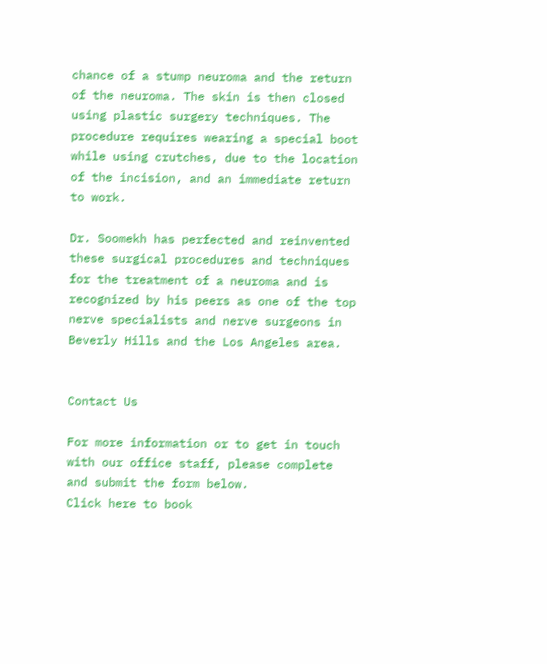chance of a stump neuroma and the return of the neuroma. The skin is then closed using plastic surgery techniques. The procedure requires wearing a special boot while using crutches, due to the location of the incision, and an immediate return to work.

Dr. Soomekh has perfected and reinvented these surgical procedures and techniques for the treatment of a neuroma and is recognized by his peers as one of the top nerve specialists and nerve surgeons in Beverly Hills and the Los Angeles area.


Contact Us

For more information or to get in touch with our office staff, please complete and submit the form below.
Click here to book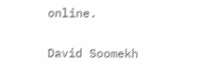online.

David Soomekh